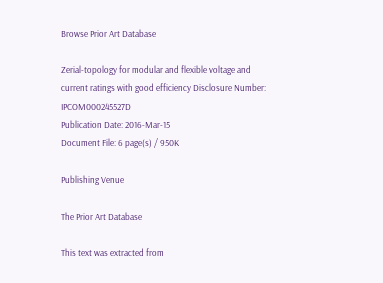Browse Prior Art Database

Zerial-topology for modular and flexible voltage and current ratings with good efficiency Disclosure Number: IPCOM000245527D
Publication Date: 2016-Mar-15
Document File: 6 page(s) / 950K

Publishing Venue

The Prior Art Database

This text was extracted from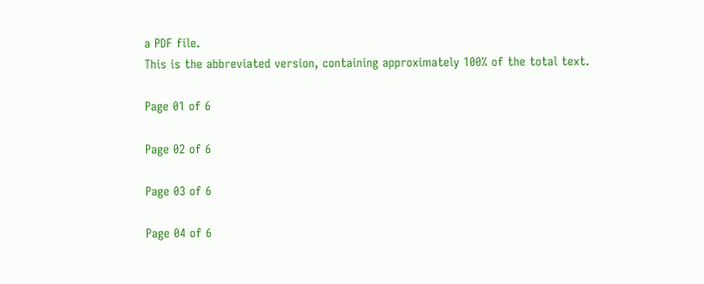a PDF file.
This is the abbreviated version, containing approximately 100% of the total text.

Page 01 of 6

Page 02 of 6

Page 03 of 6

Page 04 of 6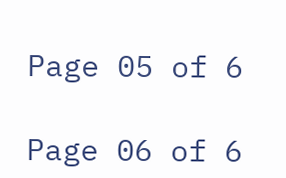Page 05 of 6

Page 06 of 6